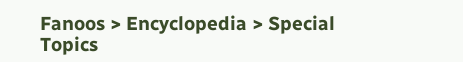Fanoos > Encyclopedia > Special Topics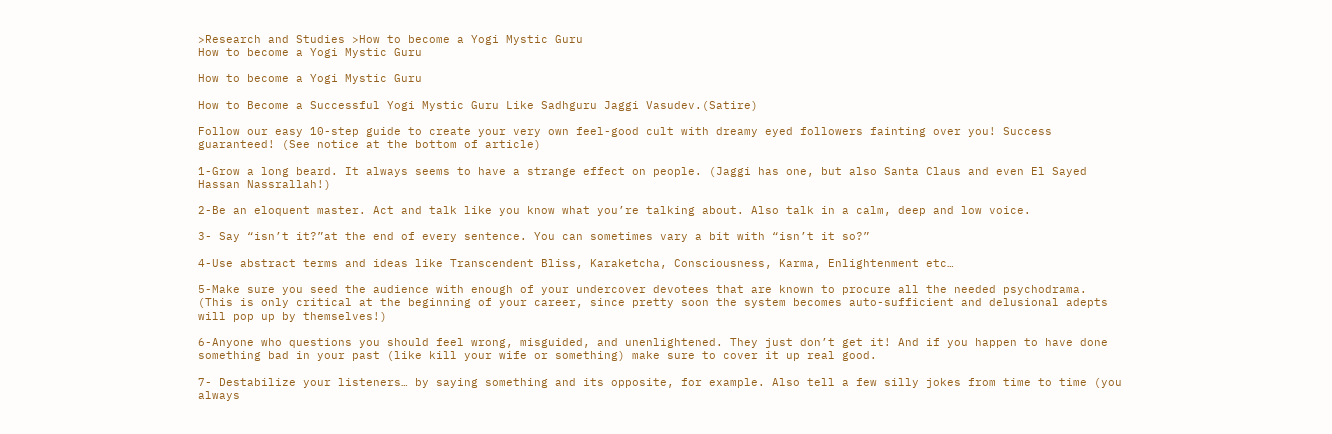>Research and Studies >How to become a Yogi Mystic Guru
How to become a Yogi Mystic Guru

How to become a Yogi Mystic Guru

How to Become a Successful Yogi Mystic Guru Like Sadhguru Jaggi Vasudev.(Satire)

Follow our easy 10-step guide to create your very own feel-good cult with dreamy eyed followers fainting over you! Success guaranteed! (See notice at the bottom of article)

1-Grow a long beard. It always seems to have a strange effect on people. (Jaggi has one, but also Santa Claus and even El Sayed Hassan Nassrallah!)

2-Be an eloquent master. Act and talk like you know what you’re talking about. Also talk in a calm, deep and low voice.

3- Say “isn’t it?”at the end of every sentence. You can sometimes vary a bit with “isn’t it so?”

4-Use abstract terms and ideas like Transcendent Bliss, Karaketcha, Consciousness, Karma, Enlightenment etc…

5-Make sure you seed the audience with enough of your undercover devotees that are known to procure all the needed psychodrama. (This is only critical at the beginning of your career, since pretty soon the system becomes auto-sufficient and delusional adepts will pop up by themselves!)

6-Anyone who questions you should feel wrong, misguided, and unenlightened. They just don’t get it! And if you happen to have done something bad in your past (like kill your wife or something) make sure to cover it up real good.

7- Destabilize your listeners… by saying something and its opposite, for example. Also tell a few silly jokes from time to time (you always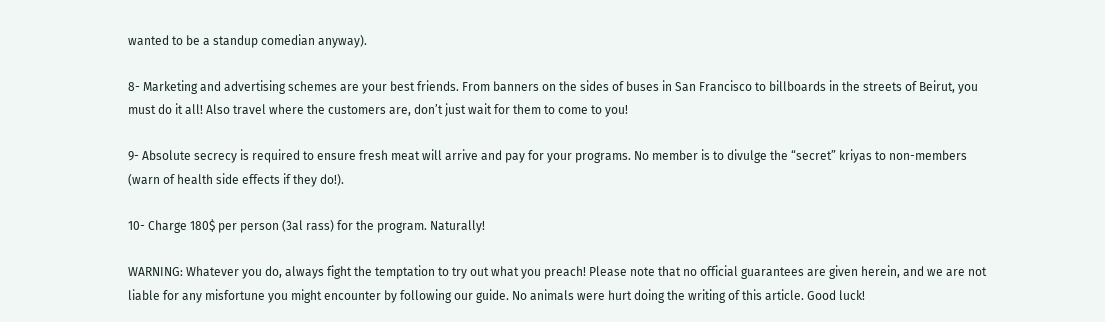wanted to be a standup comedian anyway).

8- Marketing and advertising schemes are your best friends. From banners on the sides of buses in San Francisco to billboards in the streets of Beirut, you must do it all! Also travel where the customers are, don’t just wait for them to come to you!

9- Absolute secrecy is required to ensure fresh meat will arrive and pay for your programs. No member is to divulge the “secret” kriyas to non-members (warn of health side effects if they do!).

10- Charge 180$ per person (3al rass) for the program. Naturally!

WARNING: Whatever you do, always fight the temptation to try out what you preach! Please note that no official guarantees are given herein, and we are not liable for any misfortune you might encounter by following our guide. No animals were hurt doing the writing of this article. Good luck!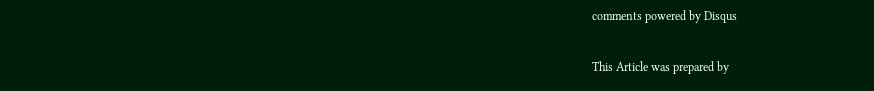comments powered by Disqus

This Article was prepared by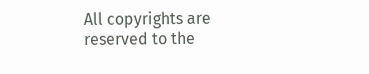All copyrights are reserved to the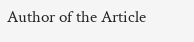Author of the Article